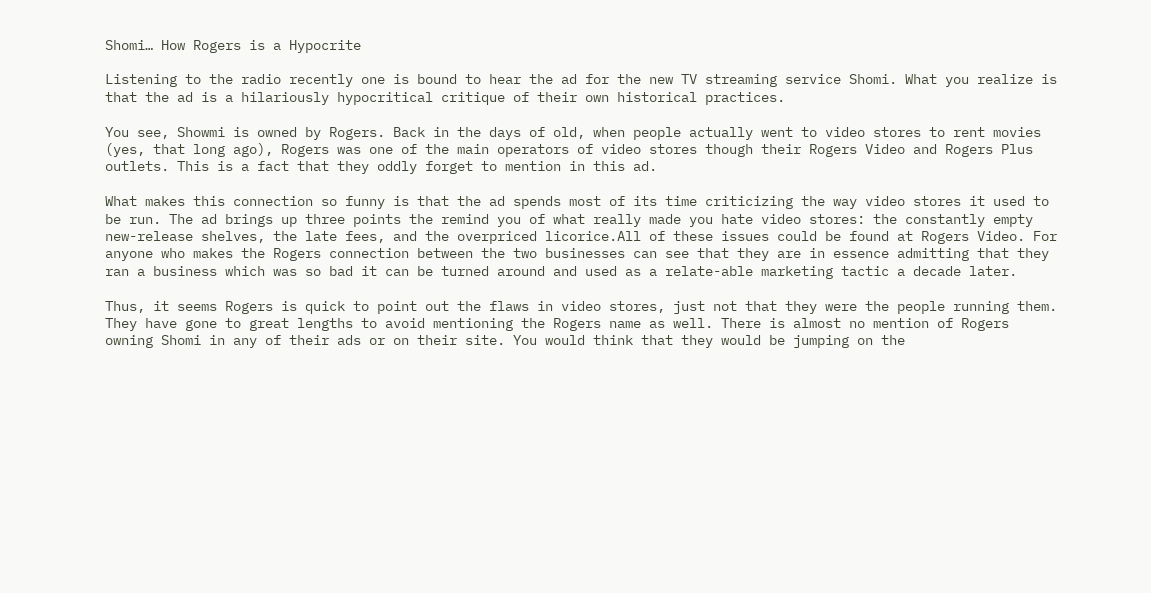Shomi… How Rogers is a Hypocrite

Listening to the radio recently one is bound to hear the ad for the new TV streaming service Shomi. What you realize is that the ad is a hilariously hypocritical critique of their own historical practices.

You see, Showmi is owned by Rogers. Back in the days of old, when people actually went to video stores to rent movies (yes, that long ago), Rogers was one of the main operators of video stores though their Rogers Video and Rogers Plus outlets. This is a fact that they oddly forget to mention in this ad.

What makes this connection so funny is that the ad spends most of its time criticizing the way video stores it used to be run. The ad brings up three points the remind you of what really made you hate video stores: the constantly empty new-release shelves, the late fees, and the overpriced licorice.All of these issues could be found at Rogers Video. For anyone who makes the Rogers connection between the two businesses can see that they are in essence admitting that they ran a business which was so bad it can be turned around and used as a relate-able marketing tactic a decade later.

Thus, it seems Rogers is quick to point out the flaws in video stores, just not that they were the people running them. They have gone to great lengths to avoid mentioning the Rogers name as well. There is almost no mention of Rogers owning Shomi in any of their ads or on their site. You would think that they would be jumping on the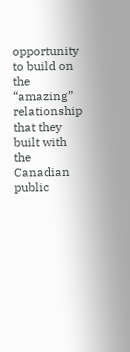opportunity to build on the “amazing” relationship that they built with the Canadian public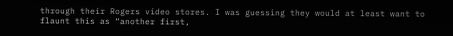through their Rogers video stores. I was guessing they would at least want to flaunt this as “another first,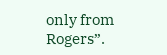only from Rogers”.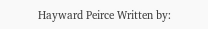Hayward Peirce Written by: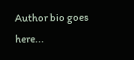Author bio goes here...